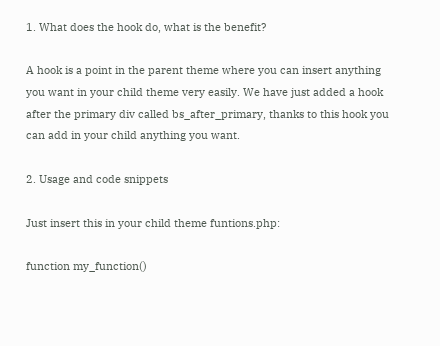1. What does the hook do, what is the benefit?

A hook is a point in the parent theme where you can insert anything you want in your child theme very easily. We have just added a hook after the primary div called bs_after_primary, thanks to this hook you can add in your child anything you want.

2. Usage and code snippets

Just insert this in your child theme funtions.php:

function my_function()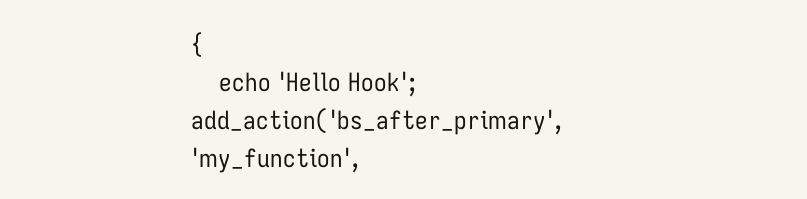{
    echo 'Hello Hook';
add_action('bs_after_primary', 'my_function',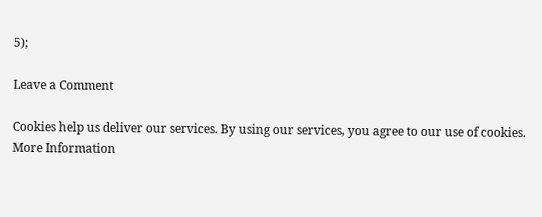5);

Leave a Comment

Cookies help us deliver our services. By using our services, you agree to our use of cookies. More Information